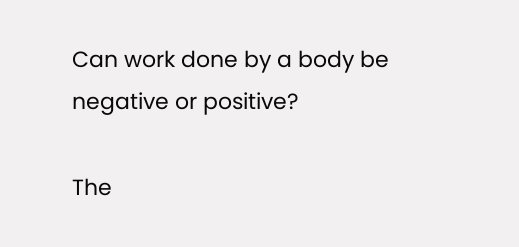Can work done by a body be negative or positive?

The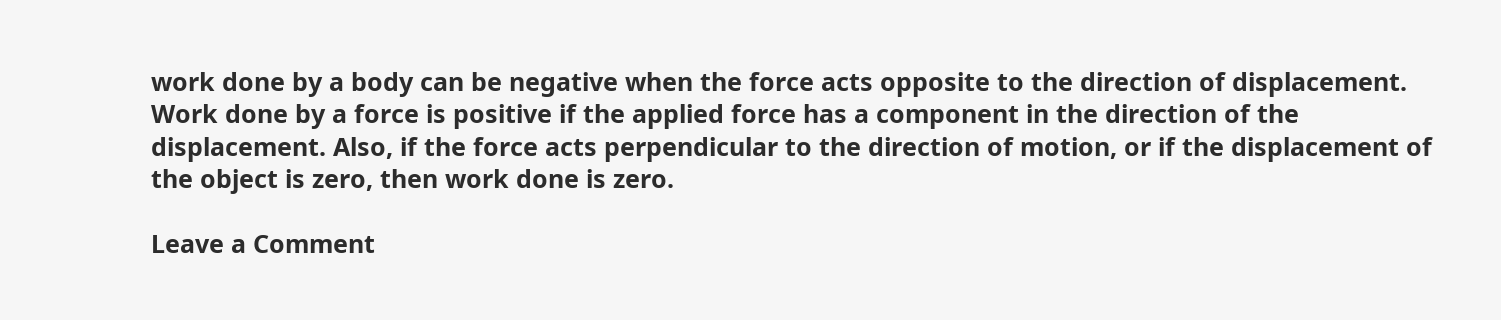work done by a body can be negative when the force acts opposite to the direction of displacement. Work done by a force is positive if the applied force has a component in the direction of the displacement. Also, if the force acts perpendicular to the direction of motion, or if the displacement of the object is zero, then work done is zero.

Leave a Comment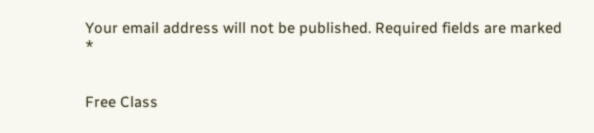Your email address will not be published. Required fields are marked *


Free Class